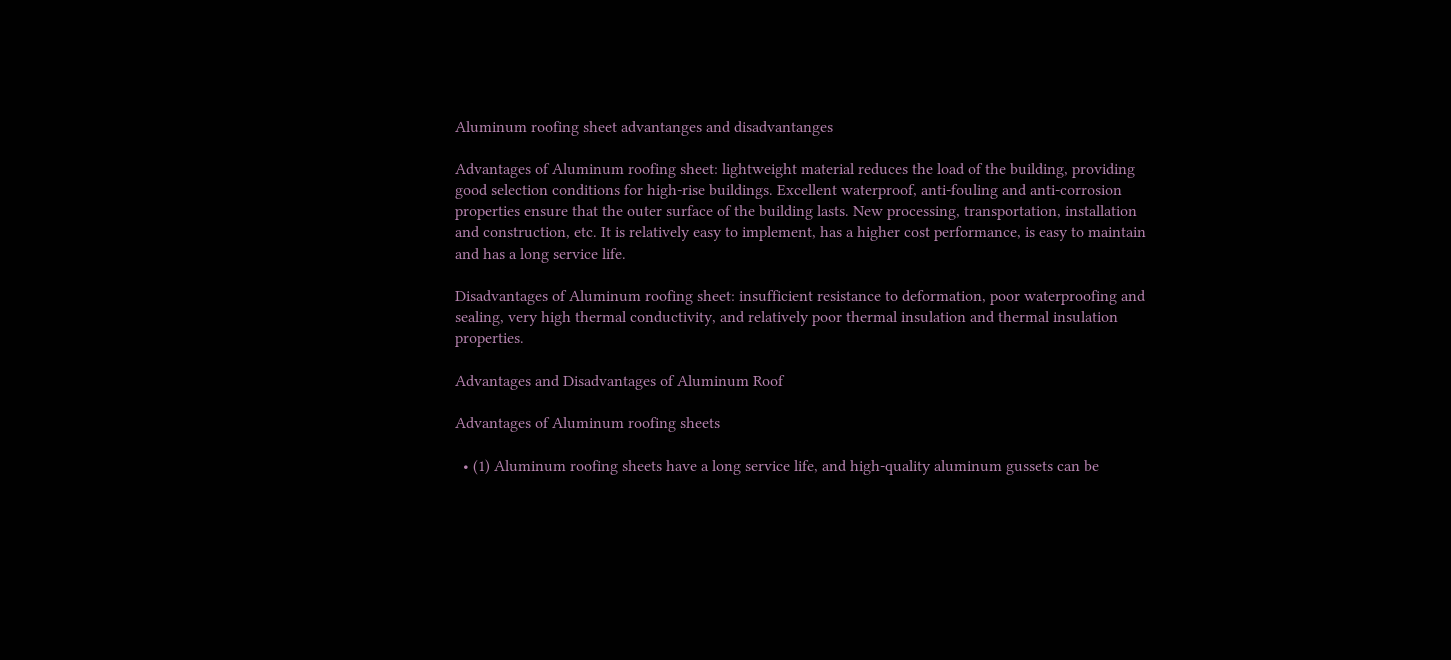Aluminum roofing sheet advantanges and disadvantanges

Advantages of Aluminum roofing sheet: lightweight material reduces the load of the building, providing good selection conditions for high-rise buildings. Excellent waterproof, anti-fouling and anti-corrosion properties ensure that the outer surface of the building lasts. New processing, transportation, installation and construction, etc. It is relatively easy to implement, has a higher cost performance, is easy to maintain and has a long service life.

Disadvantages of Aluminum roofing sheet: insufficient resistance to deformation, poor waterproofing and sealing, very high thermal conductivity, and relatively poor thermal insulation and thermal insulation properties.

Advantages and Disadvantages of Aluminum Roof

Advantages of Aluminum roofing sheets

  • (1) Aluminum roofing sheets have a long service life, and high-quality aluminum gussets can be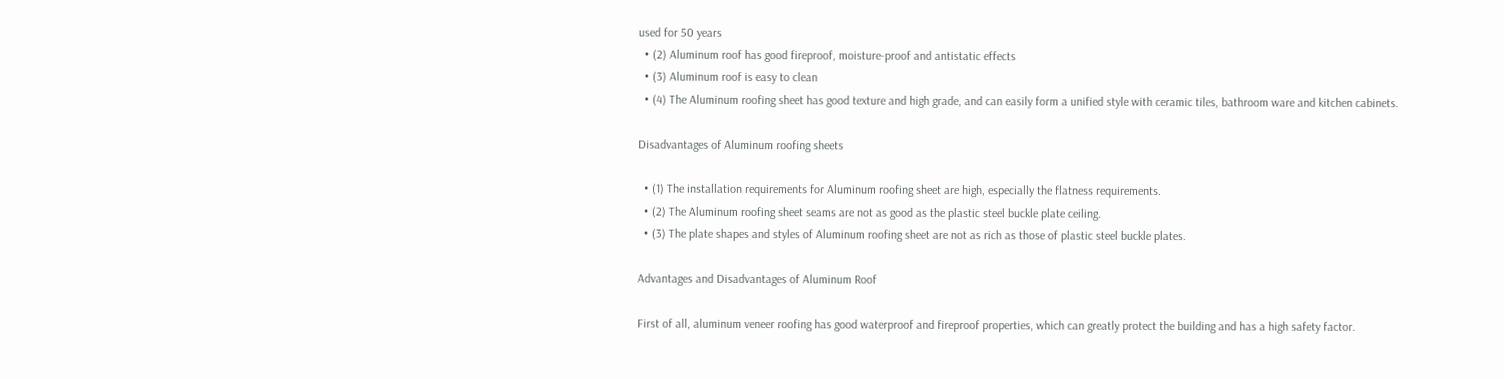used for 50 years
  • (2) Aluminum roof has good fireproof, moisture-proof and antistatic effects
  • (3) Aluminum roof is easy to clean
  • (4) The Aluminum roofing sheet has good texture and high grade, and can easily form a unified style with ceramic tiles, bathroom ware and kitchen cabinets.

Disadvantages of Aluminum roofing sheets

  • (1) The installation requirements for Aluminum roofing sheet are high, especially the flatness requirements.
  • (2) The Aluminum roofing sheet seams are not as good as the plastic steel buckle plate ceiling.
  • (3) The plate shapes and styles of Aluminum roofing sheet are not as rich as those of plastic steel buckle plates.

Advantages and Disadvantages of Aluminum Roof

First of all, aluminum veneer roofing has good waterproof and fireproof properties, which can greatly protect the building and has a high safety factor.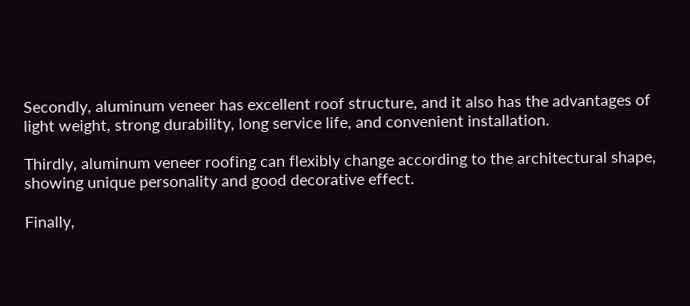Secondly, aluminum veneer has excellent roof structure, and it also has the advantages of light weight, strong durability, long service life, and convenient installation.

Thirdly, aluminum veneer roofing can flexibly change according to the architectural shape, showing unique personality and good decorative effect.

Finally,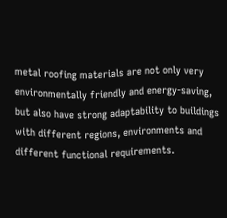metal roofing materials are not only very environmentally friendly and energy-saving, but also have strong adaptability to buildings with different regions, environments and different functional requirements.